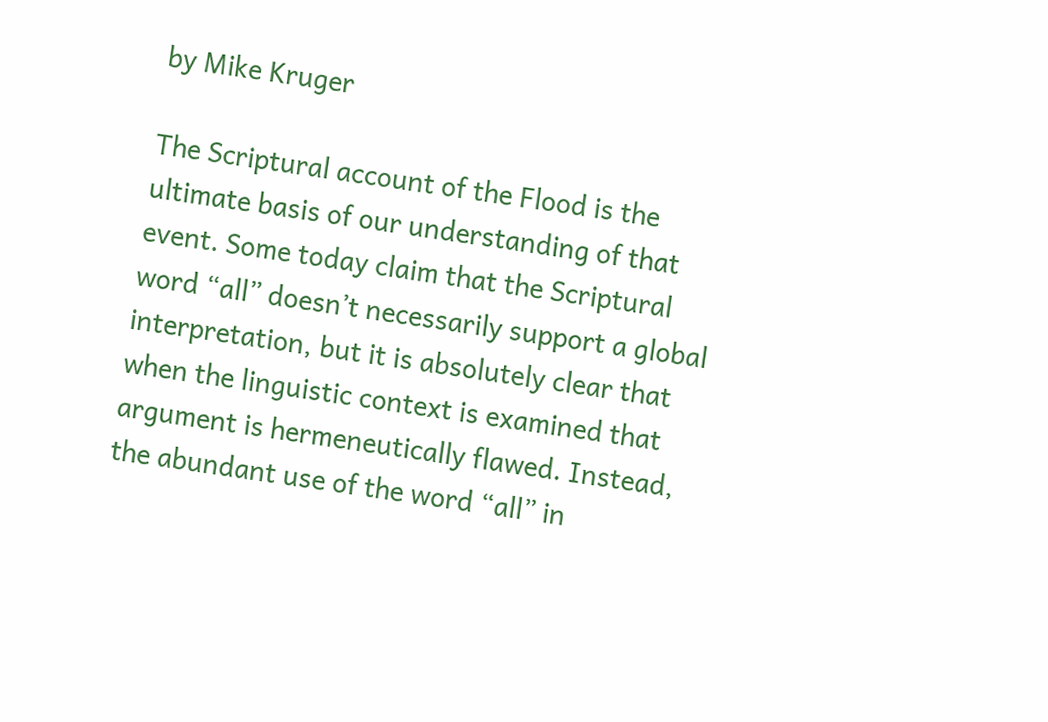by Mike Kruger

The Scriptural account of the Flood is the ultimate basis of our understanding of that event. Some today claim that the Scriptural word “all” doesn’t necessarily support a global interpretation, but it is absolutely clear that when the linguistic context is examined that argument is hermeneutically flawed. Instead, the abundant use of the word “all” in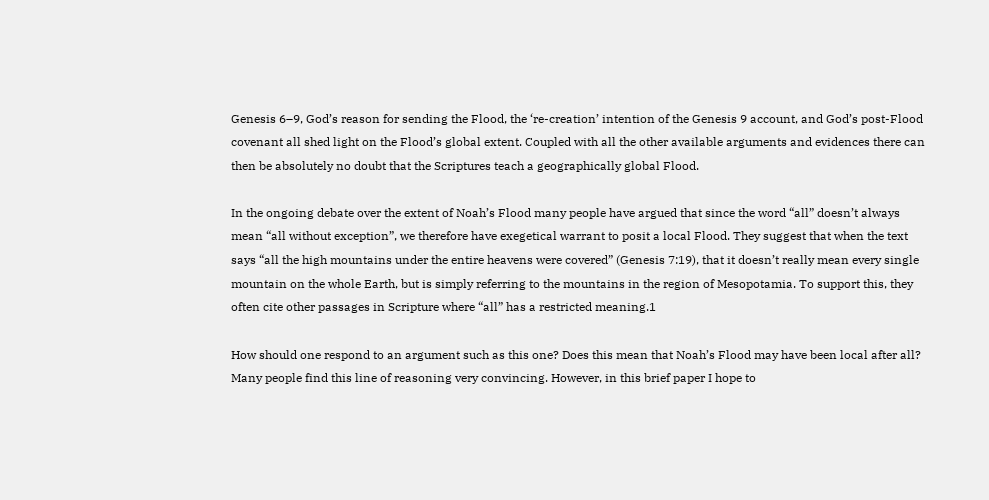Genesis 6–9, God’s reason for sending the Flood, the ‘re-creation’ intention of the Genesis 9 account, and God’s post-Flood covenant all shed light on the Flood’s global extent. Coupled with all the other available arguments and evidences there can then be absolutely no doubt that the Scriptures teach a geographically global Flood.

In the ongoing debate over the extent of Noah’s Flood many people have argued that since the word “all” doesn’t always mean “all without exception”, we therefore have exegetical warrant to posit a local Flood. They suggest that when the text says “all the high mountains under the entire heavens were covered” (Genesis 7:19), that it doesn’t really mean every single mountain on the whole Earth, but is simply referring to the mountains in the region of Mesopotamia. To support this, they often cite other passages in Scripture where “all” has a restricted meaning.1

How should one respond to an argument such as this one? Does this mean that Noah’s Flood may have been local after all? Many people find this line of reasoning very convincing. However, in this brief paper I hope to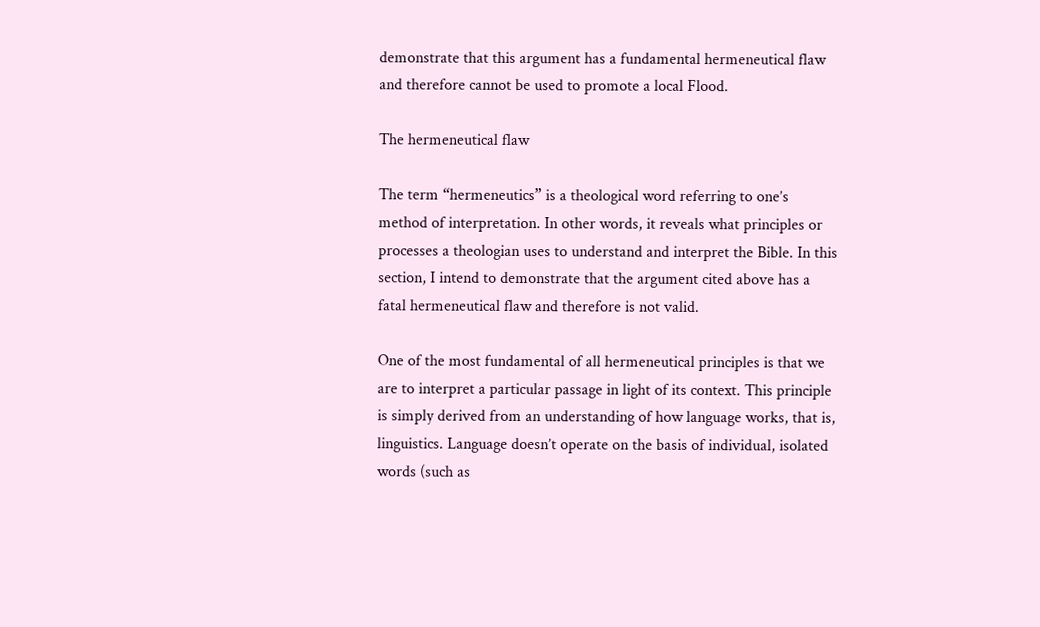demonstrate that this argument has a fundamental hermeneutical flaw and therefore cannot be used to promote a local Flood.

The hermeneutical flaw

The term “hermeneutics” is a theological word referring to one’s method of interpretation. In other words, it reveals what principles or processes a theologian uses to understand and interpret the Bible. In this section, I intend to demonstrate that the argument cited above has a fatal hermeneutical flaw and therefore is not valid.

One of the most fundamental of all hermeneutical principles is that we are to interpret a particular passage in light of its context. This principle is simply derived from an understanding of how language works, that is, linguistics. Language doesn’t operate on the basis of individual, isolated words (such as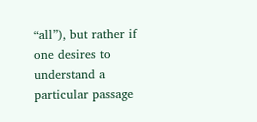“all”), but rather if one desires to understand a particular passage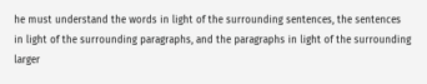he must understand the words in light of the surrounding sentences, the sentences in light of the surrounding paragraphs, and the paragraphs in light of the surrounding larger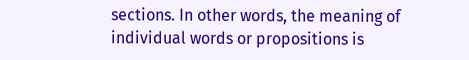sections. In other words, the meaning of individual words or propositions is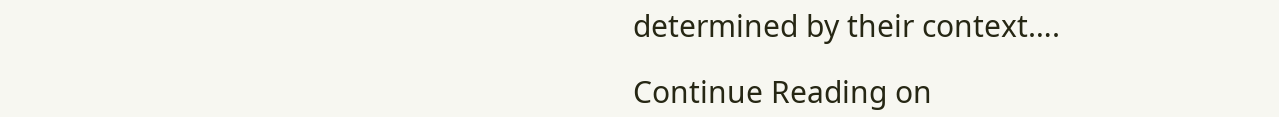determined by their context….

Continue Reading on